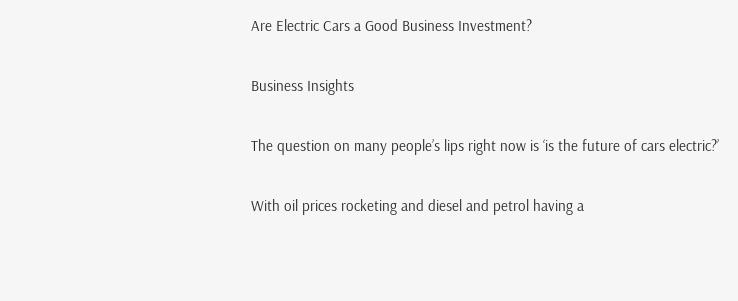Are Electric Cars a Good Business Investment?

Business Insights

The question on many people’s lips right now is ‘is the future of cars electric?’

With oil prices rocketing and diesel and petrol having a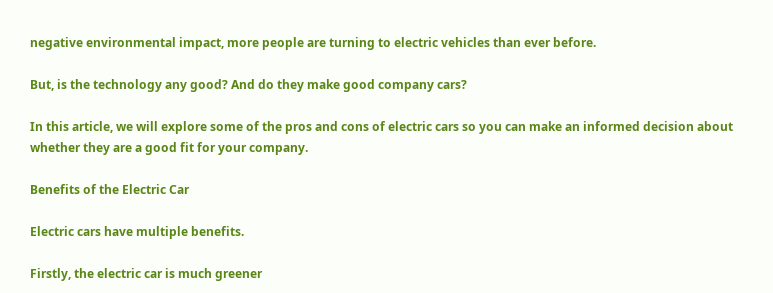negative environmental impact, more people are turning to electric vehicles than ever before.

But, is the technology any good? And do they make good company cars?

In this article, we will explore some of the pros and cons of electric cars so you can make an informed decision about whether they are a good fit for your company.

Benefits of the Electric Car

Electric cars have multiple benefits.

Firstly, the electric car is much greener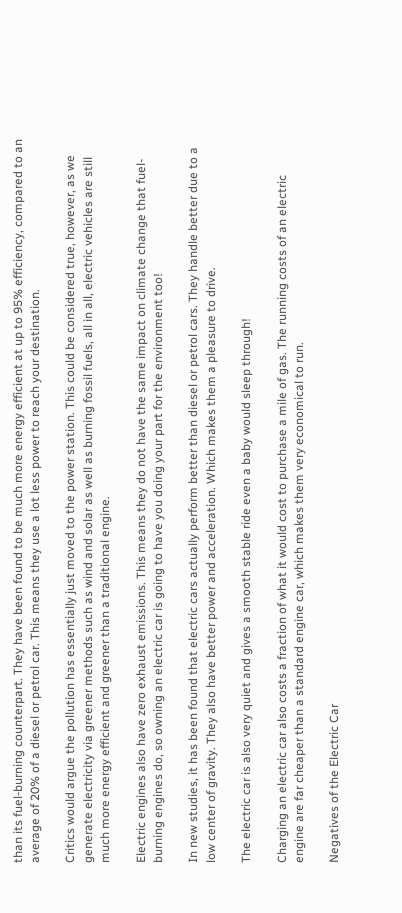than its fuel-burning counterpart. They have been found to be much more energy efficient at up to 95% efficiency, compared to an average of 20% of a diesel or petrol car. This means they use a lot less power to reach your destination.

Critics would argue the pollution has essentially just moved to the power station. This could be considered true, however, as we generate electricity via greener methods such as wind and solar as well as burning fossil fuels, all in all, electric vehicles are still much more energy efficient and greener than a traditional engine.

Electric engines also have zero exhaust emissions. This means they do not have the same impact on climate change that fuel-burning engines do, so owning an electric car is going to have you doing your part for the environment too!

In new studies, it has been found that electric cars actually perform better than diesel or petrol cars. They handle better due to a low center of gravity. They also have better power and acceleration. Which makes them a pleasure to drive.

The electric car is also very quiet and gives a smooth stable ride even a baby would sleep through!

Charging an electric car also costs a fraction of what it would cost to purchase a mile of gas. The running costs of an electric engine are far cheaper than a standard engine car, which makes them very economical to run.

Negatives of the Electric Car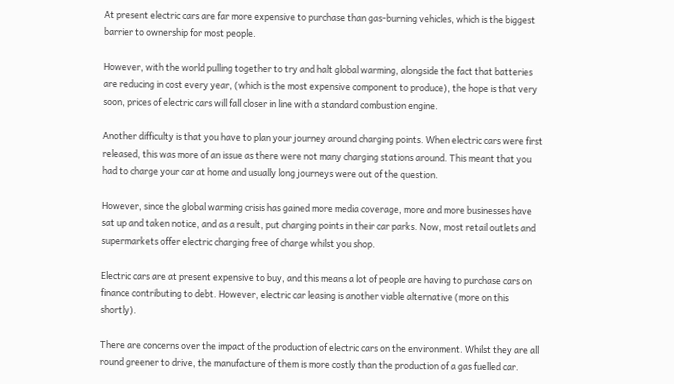At present electric cars are far more expensive to purchase than gas-burning vehicles, which is the biggest barrier to ownership for most people.

However, with the world pulling together to try and halt global warming, alongside the fact that batteries are reducing in cost every year, (which is the most expensive component to produce), the hope is that very soon, prices of electric cars will fall closer in line with a standard combustion engine.

Another difficulty is that you have to plan your journey around charging points. When electric cars were first released, this was more of an issue as there were not many charging stations around. This meant that you had to charge your car at home and usually long journeys were out of the question.

However, since the global warming crisis has gained more media coverage, more and more businesses have sat up and taken notice, and as a result, put charging points in their car parks. Now, most retail outlets and supermarkets offer electric charging free of charge whilst you shop.

Electric cars are at present expensive to buy, and this means a lot of people are having to purchase cars on finance contributing to debt. However, electric car leasing is another viable alternative (more on this shortly).

There are concerns over the impact of the production of electric cars on the environment. Whilst they are all round greener to drive, the manufacture of them is more costly than the production of a gas fuelled car.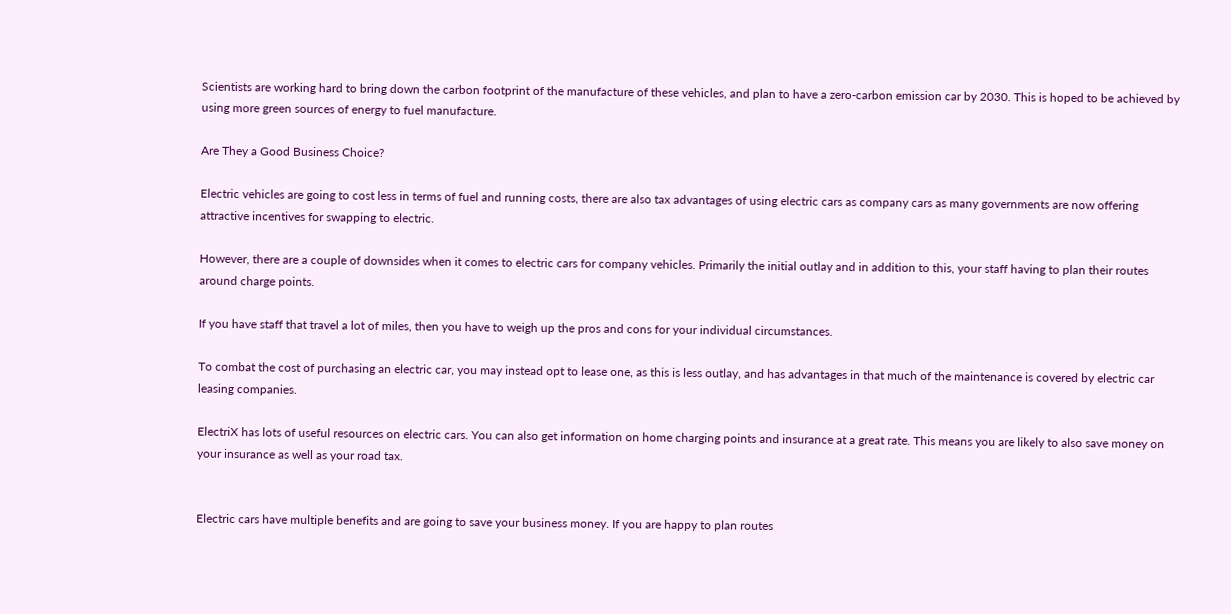Scientists are working hard to bring down the carbon footprint of the manufacture of these vehicles, and plan to have a zero-carbon emission car by 2030. This is hoped to be achieved by using more green sources of energy to fuel manufacture.

Are They a Good Business Choice?

Electric vehicles are going to cost less in terms of fuel and running costs, there are also tax advantages of using electric cars as company cars as many governments are now offering attractive incentives for swapping to electric.

However, there are a couple of downsides when it comes to electric cars for company vehicles. Primarily the initial outlay and in addition to this, your staff having to plan their routes around charge points.

If you have staff that travel a lot of miles, then you have to weigh up the pros and cons for your individual circumstances.

To combat the cost of purchasing an electric car, you may instead opt to lease one, as this is less outlay, and has advantages in that much of the maintenance is covered by electric car leasing companies.

ElectriX has lots of useful resources on electric cars. You can also get information on home charging points and insurance at a great rate. This means you are likely to also save money on your insurance as well as your road tax.


Electric cars have multiple benefits and are going to save your business money. If you are happy to plan routes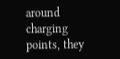around charging points, they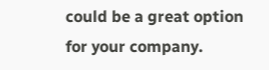could be a great option for your company.